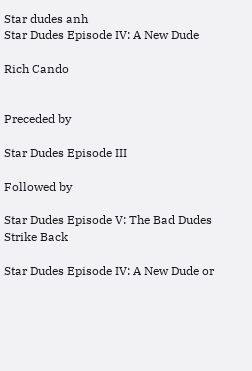Star dudes anh
Star Dudes Episode IV: A New Dude

Rich Cando


Preceded by

Star Dudes Episode III

Followed by

Star Dudes Episode V: The Bad Dudes Strike Back

Star Dudes Episode IV: A New Dude or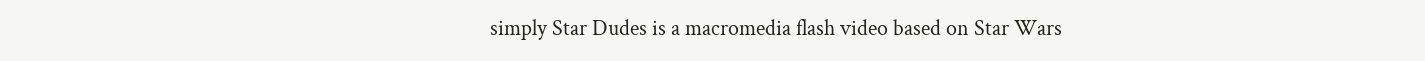simply Star Dudes is a macromedia flash video based on Star Wars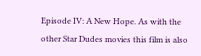Episode IV: A New Hope. As with the other Star Dudes movies this film is also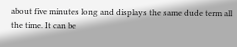about five minutes long and displays the same dude term all the time. It can be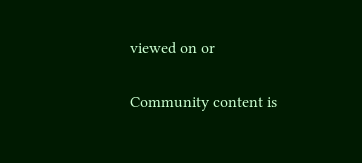viewed on or

Community content is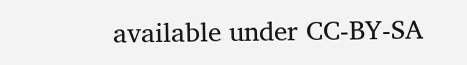available under CC-BY-SA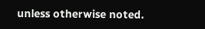unless otherwise noted.